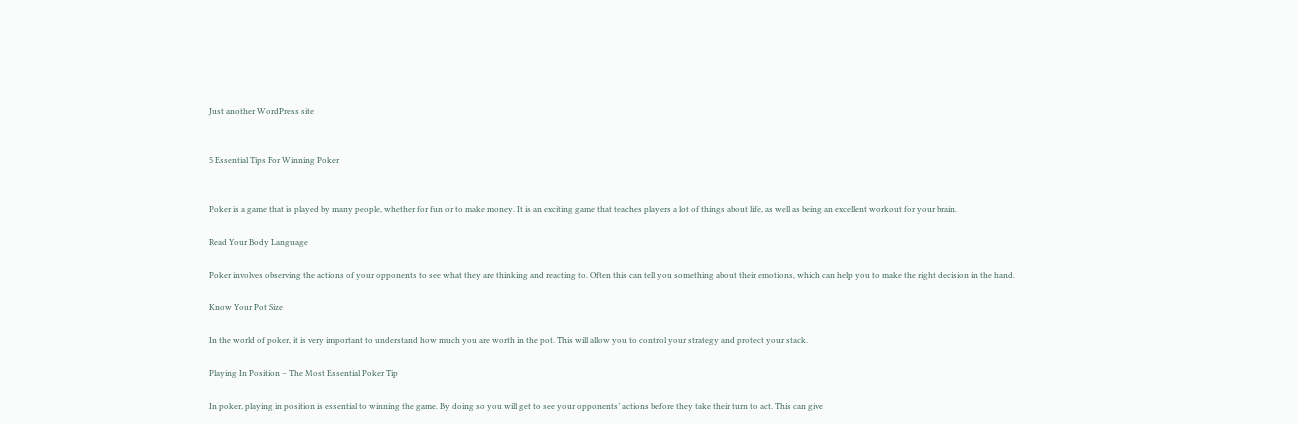Just another WordPress site


5 Essential Tips For Winning Poker


Poker is a game that is played by many people, whether for fun or to make money. It is an exciting game that teaches players a lot of things about life, as well as being an excellent workout for your brain.

Read Your Body Language

Poker involves observing the actions of your opponents to see what they are thinking and reacting to. Often this can tell you something about their emotions, which can help you to make the right decision in the hand.

Know Your Pot Size

In the world of poker, it is very important to understand how much you are worth in the pot. This will allow you to control your strategy and protect your stack.

Playing In Position – The Most Essential Poker Tip

In poker, playing in position is essential to winning the game. By doing so you will get to see your opponents’ actions before they take their turn to act. This can give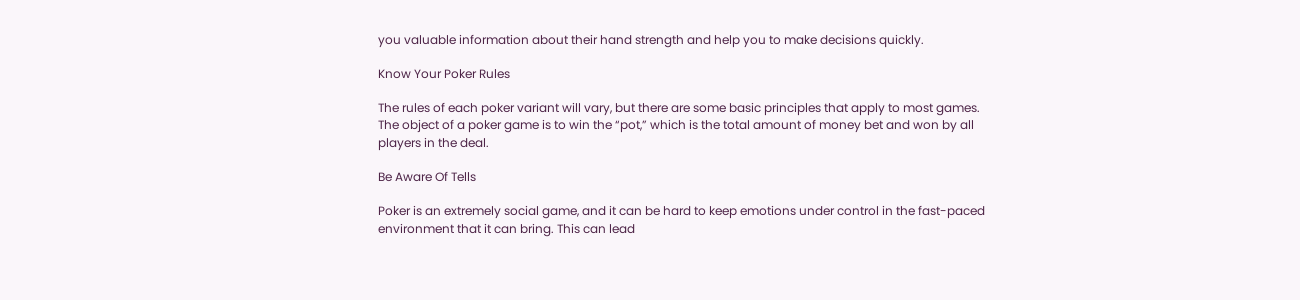you valuable information about their hand strength and help you to make decisions quickly.

Know Your Poker Rules

The rules of each poker variant will vary, but there are some basic principles that apply to most games. The object of a poker game is to win the “pot,” which is the total amount of money bet and won by all players in the deal.

Be Aware Of Tells

Poker is an extremely social game, and it can be hard to keep emotions under control in the fast-paced environment that it can bring. This can lead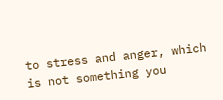to stress and anger, which is not something you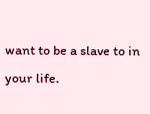want to be a slave to in your life.